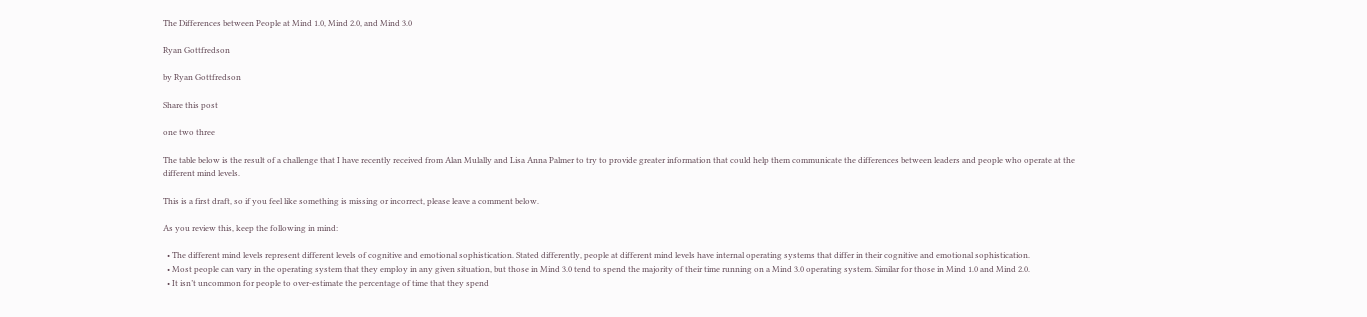The Differences between People at Mind 1.0, Mind 2.0, and Mind 3.0

Ryan Gottfredson

by Ryan Gottfredson

Share this post

one two three

The table below is the result of a challenge that I have recently received from Alan Mulally and Lisa Anna Palmer to try to provide greater information that could help them communicate the differences between leaders and people who operate at the different mind levels.

This is a first draft, so if you feel like something is missing or incorrect, please leave a comment below.

As you review this, keep the following in mind:

  • The different mind levels represent different levels of cognitive and emotional sophistication. Stated differently, people at different mind levels have internal operating systems that differ in their cognitive and emotional sophistication.
  • Most people can vary in the operating system that they employ in any given situation, but those in Mind 3.0 tend to spend the majority of their time running on a Mind 3.0 operating system. Similar for those in Mind 1.0 and Mind 2.0.
  • It isn’t uncommon for people to over-estimate the percentage of time that they spend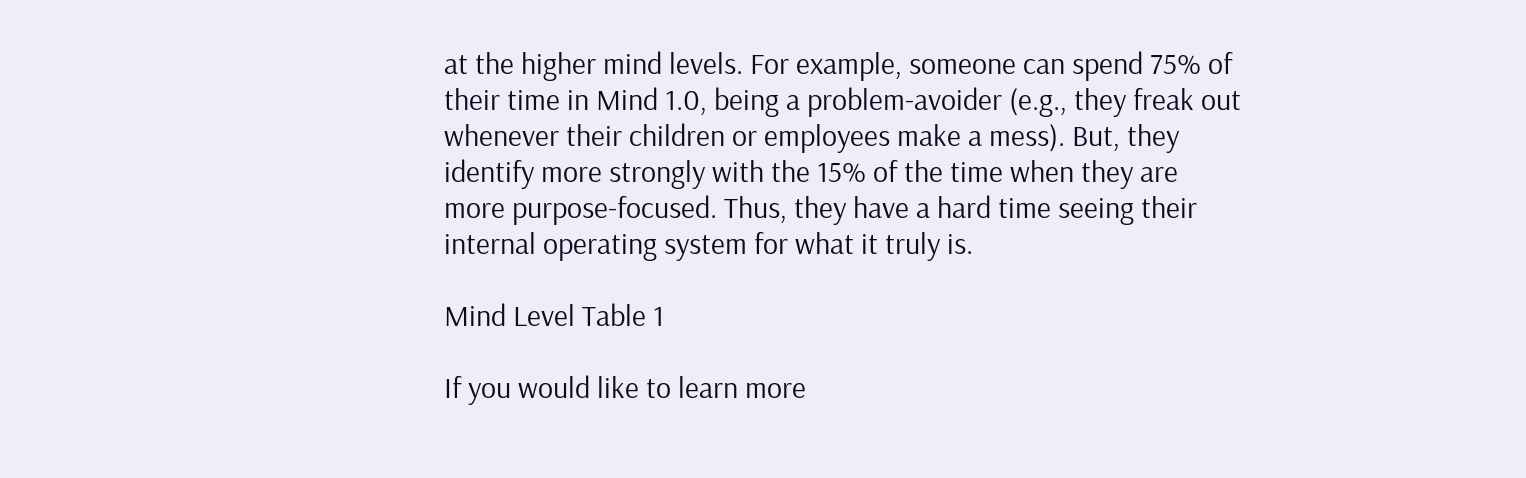at the higher mind levels. For example, someone can spend 75% of their time in Mind 1.0, being a problem-avoider (e.g., they freak out whenever their children or employees make a mess). But, they identify more strongly with the 15% of the time when they are more purpose-focused. Thus, they have a hard time seeing their internal operating system for what it truly is.

Mind Level Table 1

If you would like to learn more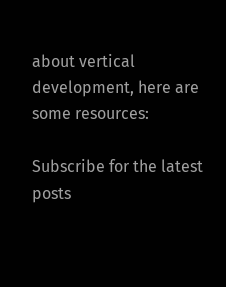about vertical development, here are some resources:

Subscribe for the latest posts